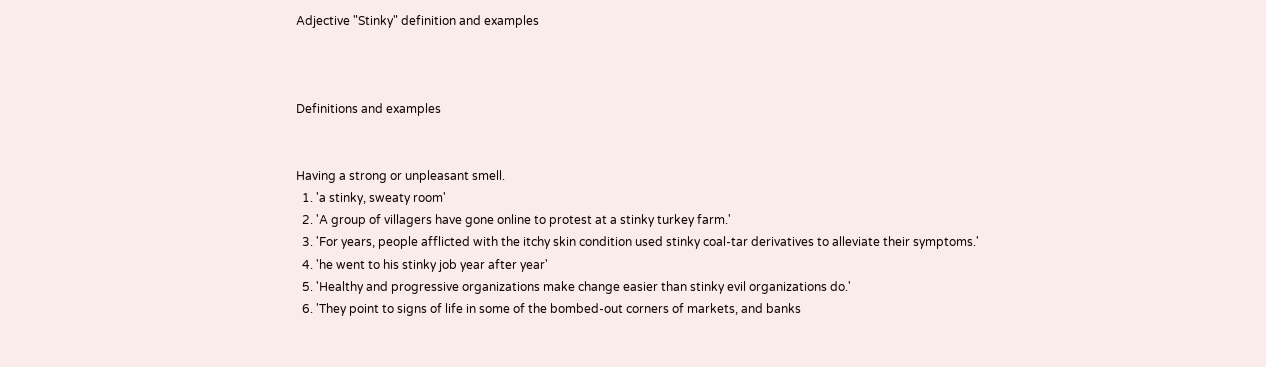Adjective "Stinky" definition and examples



Definitions and examples


Having a strong or unpleasant smell.
  1. 'a stinky, sweaty room'
  2. 'A group of villagers have gone online to protest at a stinky turkey farm.'
  3. 'For years, people afflicted with the itchy skin condition used stinky coal-tar derivatives to alleviate their symptoms.'
  4. 'he went to his stinky job year after year'
  5. 'Healthy and progressive organizations make change easier than stinky evil organizations do.'
  6. 'They point to signs of life in some of the bombed-out corners of markets, and banks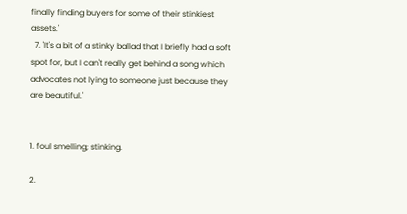finally finding buyers for some of their stinkiest assets.'
  7. 'It's a bit of a stinky ballad that I briefly had a soft spot for, but I can't really get behind a song which advocates not lying to someone just because they are beautiful.'


1. foul smelling; stinking.

2.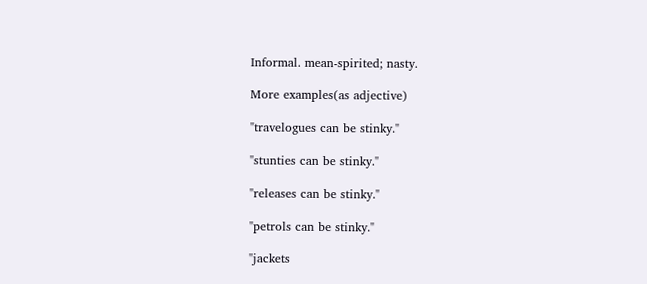Informal. mean-spirited; nasty.

More examples(as adjective)

"travelogues can be stinky."

"stunties can be stinky."

"releases can be stinky."

"petrols can be stinky."

"jackets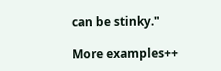can be stinky."

More examples++